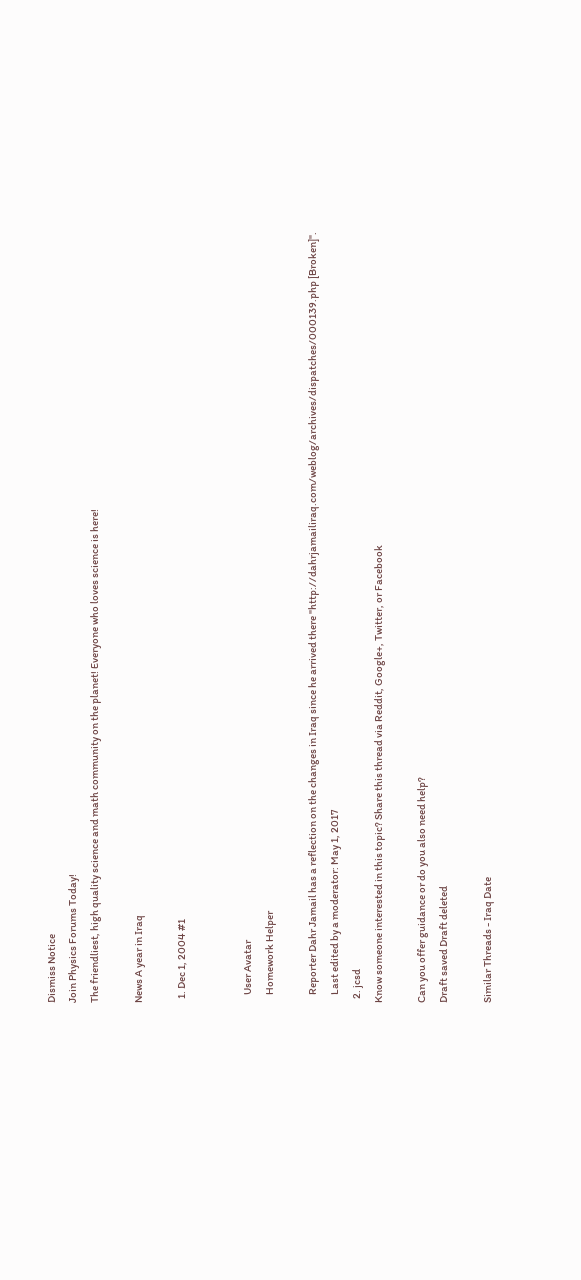Dismiss Notice
Join Physics Forums Today!
The friendliest, high quality science and math community on the planet! Everyone who loves science is here!

News A year in Iraq

  1. Dec 1, 2004 #1


    User Avatar
    Homework Helper

    Reporter Dahr Jamail has a reflection on the changes in Iraq since he arrived there "http://dahrjamailiraq.com/weblog/archives/dispatches/000139.php [Broken]".
    Last edited by a moderator: May 1, 2017
  2. jcsd
Know someone interested in this topic? Share this thread via Reddit, Google+, Twitter, or Facebook

Can you offer guidance or do you also need help?
Draft saved Draft deleted

Similar Threads - Iraq Date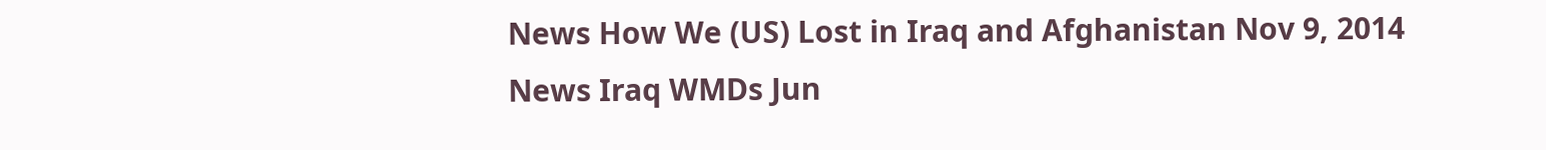News How We (US) Lost in Iraq and Afghanistan Nov 9, 2014
News Iraq WMDs Jun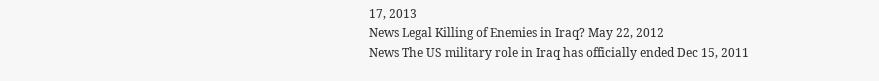17, 2013
News Legal Killing of Enemies in Iraq? May 22, 2012
News The US military role in Iraq has officially ended Dec 15, 2011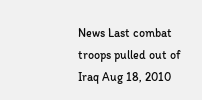News Last combat troops pulled out of Iraq Aug 18, 2010